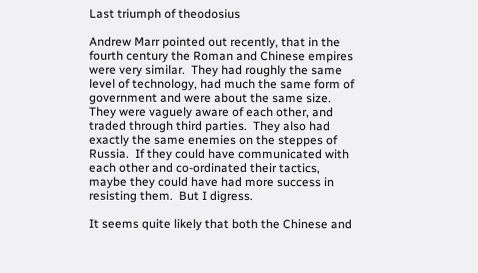Last triumph of theodosius

Andrew Marr pointed out recently, that in the fourth century the Roman and Chinese empires were very similar.  They had roughly the same level of technology, had much the same form of government and were about the same size.  They were vaguely aware of each other, and traded through third parties.  They also had exactly the same enemies on the steppes of Russia.  If they could have communicated with each other and co-ordinated their tactics, maybe they could have had more success in resisting them.  But I digress.

It seems quite likely that both the Chinese and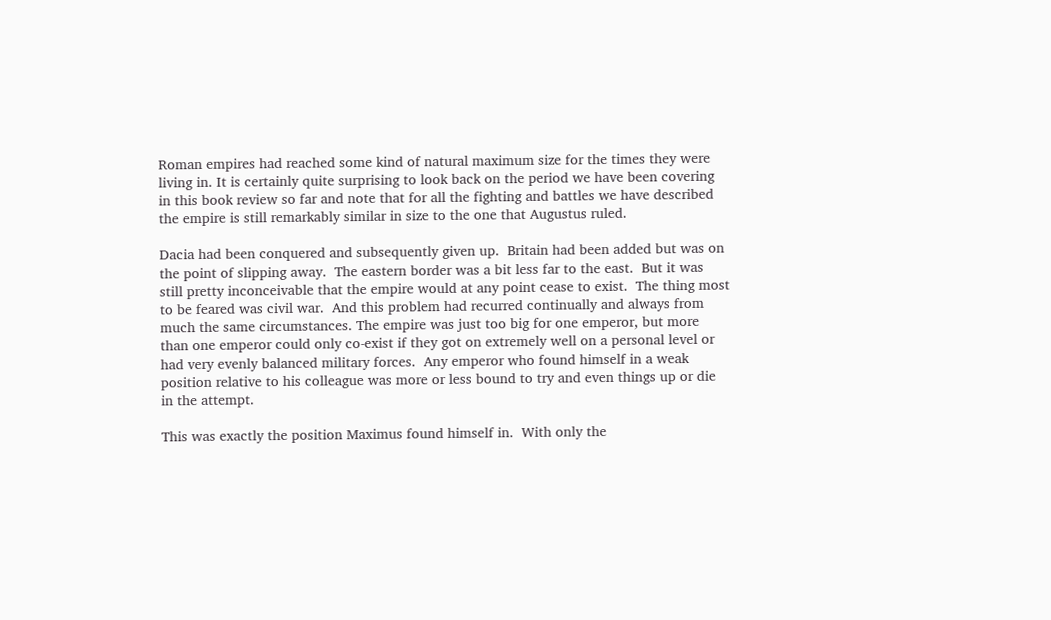Roman empires had reached some kind of natural maximum size for the times they were living in. It is certainly quite surprising to look back on the period we have been covering in this book review so far and note that for all the fighting and battles we have described the empire is still remarkably similar in size to the one that Augustus ruled.

Dacia had been conquered and subsequently given up.  Britain had been added but was on the point of slipping away.  The eastern border was a bit less far to the east.  But it was still pretty inconceivable that the empire would at any point cease to exist.  The thing most to be feared was civil war.  And this problem had recurred continually and always from much the same circumstances. The empire was just too big for one emperor, but more than one emperor could only co-exist if they got on extremely well on a personal level or had very evenly balanced military forces.  Any emperor who found himself in a weak position relative to his colleague was more or less bound to try and even things up or die in the attempt.

This was exactly the position Maximus found himself in.  With only the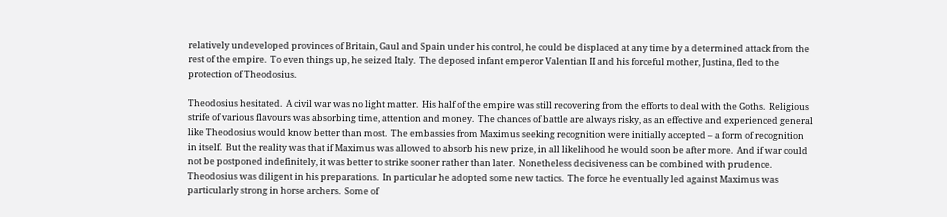relatively undeveloped provinces of Britain, Gaul and Spain under his control, he could be displaced at any time by a determined attack from the rest of the empire.  To even things up, he seized Italy.  The deposed infant emperor Valentian II and his forceful mother, Justina, fled to the protection of Theodosius.

Theodosius hesitated.  A civil war was no light matter.  His half of the empire was still recovering from the efforts to deal with the Goths.  Religious strife of various flavours was absorbing time, attention and money.  The chances of battle are always risky, as an effective and experienced general like Theodosius would know better than most.  The embassies from Maximus seeking recognition were initially accepted – a form of recognition in itself.  But the reality was that if Maximus was allowed to absorb his new prize, in all likelihood he would soon be after more.  And if war could not be postponed indefinitely, it was better to strike sooner rather than later.  Nonetheless decisiveness can be combined with prudence.  Theodosius was diligent in his preparations.  In particular he adopted some new tactics.  The force he eventually led against Maximus was particularly strong in horse archers.  Some of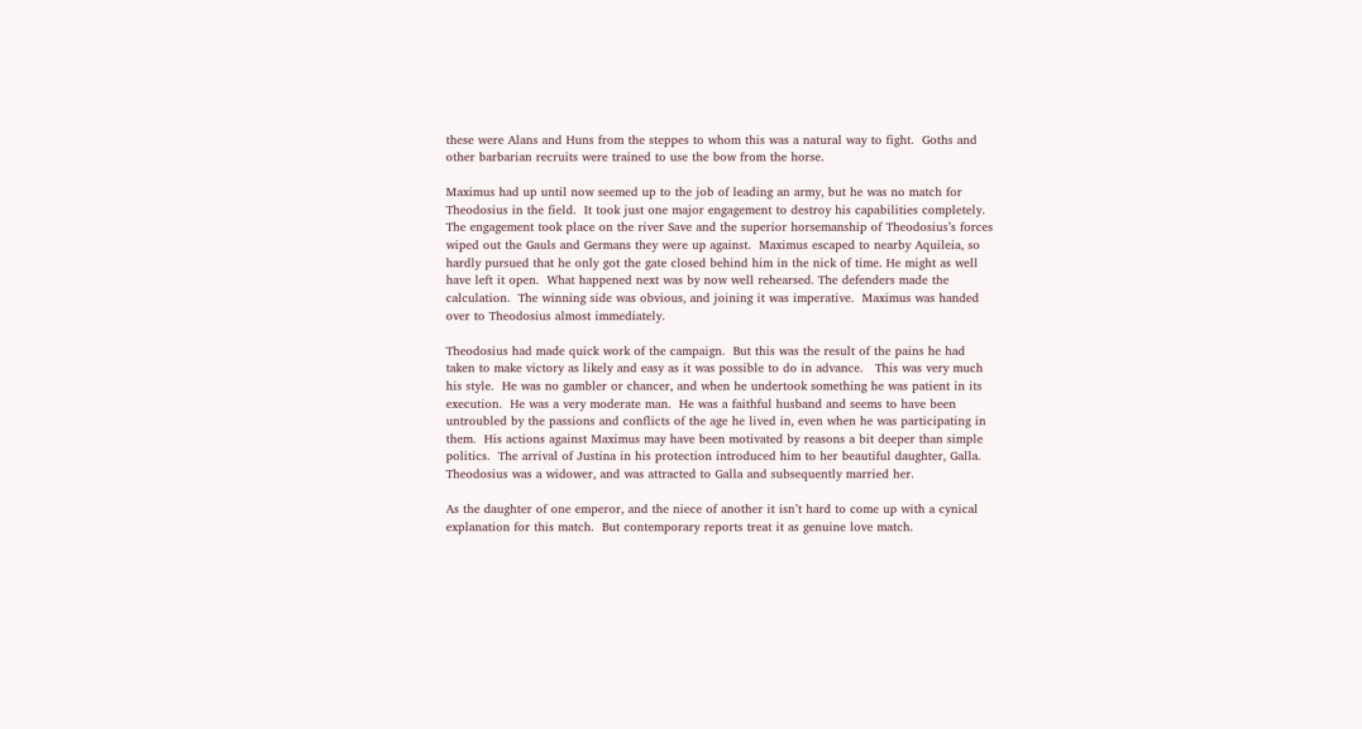these were Alans and Huns from the steppes to whom this was a natural way to fight.  Goths and other barbarian recruits were trained to use the bow from the horse.

Maximus had up until now seemed up to the job of leading an army, but he was no match for Theodosius in the field.  It took just one major engagement to destroy his capabilities completely.  The engagement took place on the river Save and the superior horsemanship of Theodosius’s forces wiped out the Gauls and Germans they were up against.  Maximus escaped to nearby Aquileia, so hardly pursued that he only got the gate closed behind him in the nick of time. He might as well have left it open.  What happened next was by now well rehearsed. The defenders made the calculation.  The winning side was obvious, and joining it was imperative.  Maximus was handed over to Theodosius almost immediately.

Theodosius had made quick work of the campaign.  But this was the result of the pains he had taken to make victory as likely and easy as it was possible to do in advance.   This was very much his style.  He was no gambler or chancer, and when he undertook something he was patient in its execution.  He was a very moderate man.  He was a faithful husband and seems to have been untroubled by the passions and conflicts of the age he lived in, even when he was participating in them.  His actions against Maximus may have been motivated by reasons a bit deeper than simple politics.  The arrival of Justina in his protection introduced him to her beautiful daughter, Galla.  Theodosius was a widower, and was attracted to Galla and subsequently married her.

As the daughter of one emperor, and the niece of another it isn’t hard to come up with a cynical explanation for this match.  But contemporary reports treat it as genuine love match.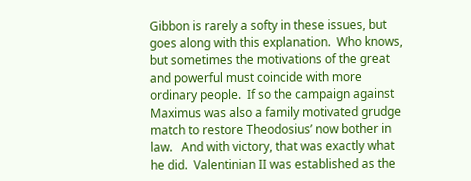Gibbon is rarely a softy in these issues, but goes along with this explanation.  Who knows, but sometimes the motivations of the great and powerful must coincide with more ordinary people.  If so the campaign against Maximus was also a family motivated grudge match to restore Theodosius’ now bother in law.   And with victory, that was exactly what he did.  Valentinian II was established as the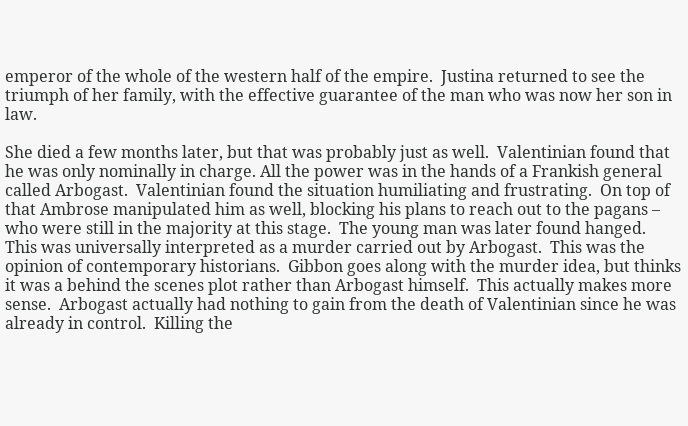emperor of the whole of the western half of the empire.  Justina returned to see the triumph of her family, with the effective guarantee of the man who was now her son in law.

She died a few months later, but that was probably just as well.  Valentinian found that he was only nominally in charge. All the power was in the hands of a Frankish general called Arbogast.  Valentinian found the situation humiliating and frustrating.  On top of that Ambrose manipulated him as well, blocking his plans to reach out to the pagans – who were still in the majority at this stage.  The young man was later found hanged.  This was universally interpreted as a murder carried out by Arbogast.  This was the opinion of contemporary historians.  Gibbon goes along with the murder idea, but thinks it was a behind the scenes plot rather than Arbogast himself.  This actually makes more sense.  Arbogast actually had nothing to gain from the death of Valentinian since he was already in control.  Killing the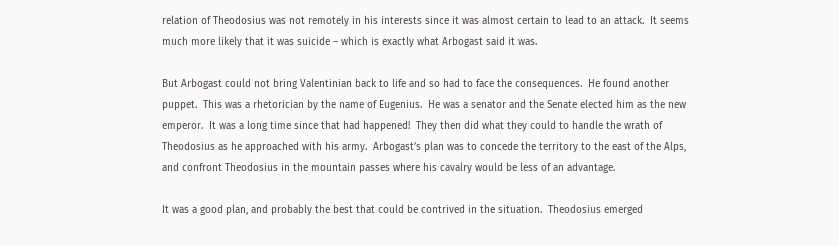relation of Theodosius was not remotely in his interests since it was almost certain to lead to an attack.  It seems much more likely that it was suicide – which is exactly what Arbogast said it was.

But Arbogast could not bring Valentinian back to life and so had to face the consequences.  He found another puppet.  This was a rhetorician by the name of Eugenius.  He was a senator and the Senate elected him as the new emperor.  It was a long time since that had happened!  They then did what they could to handle the wrath of Theodosius as he approached with his army.  Arbogast’s plan was to concede the territory to the east of the Alps, and confront Theodosius in the mountain passes where his cavalry would be less of an advantage.

It was a good plan, and probably the best that could be contrived in the situation.  Theodosius emerged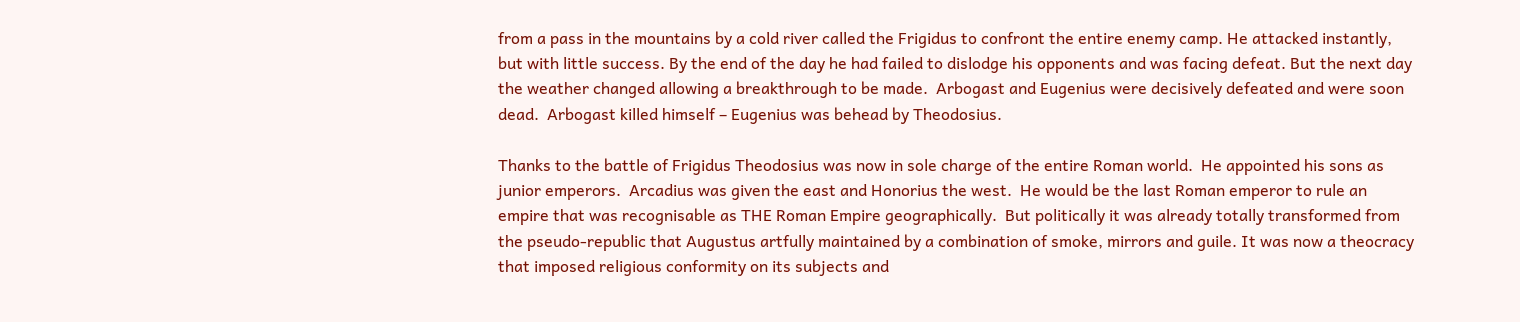from a pass in the mountains by a cold river called the Frigidus to confront the entire enemy camp. He attacked instantly, but with little success. By the end of the day he had failed to dislodge his opponents and was facing defeat. But the next day the weather changed allowing a breakthrough to be made.  Arbogast and Eugenius were decisively defeated and were soon dead.  Arbogast killed himself – Eugenius was behead by Theodosius.

Thanks to the battle of Frigidus Theodosius was now in sole charge of the entire Roman world.  He appointed his sons as junior emperors.  Arcadius was given the east and Honorius the west.  He would be the last Roman emperor to rule an empire that was recognisable as THE Roman Empire geographically.  But politically it was already totally transformed from the pseudo-republic that Augustus artfully maintained by a combination of smoke, mirrors and guile. It was now a theocracy that imposed religious conformity on its subjects and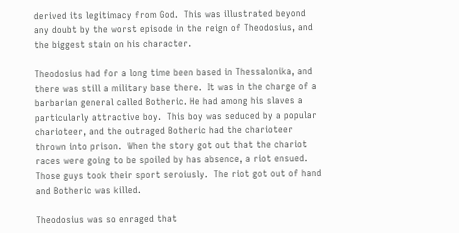derived its legitimacy from God.  This was illustrated beyond any doubt by the worst episode in the reign of Theodosius, and the biggest stain on his character.

Theodosius had for a long time been based in Thessalonika, and there was still a military base there.  It was in the charge of a barbarian general called Botheric. He had among his slaves a particularly attractive boy.  This boy was seduced by a popular charioteer, and the outraged Botheric had the charioteer thrown into prison.  When the story got out that the chariot races were going to be spoiled by has absence, a riot ensued.  Those guys took their sport seroiusly.  The riot got out of hand and Botheric was killed.

Theodosius was so enraged that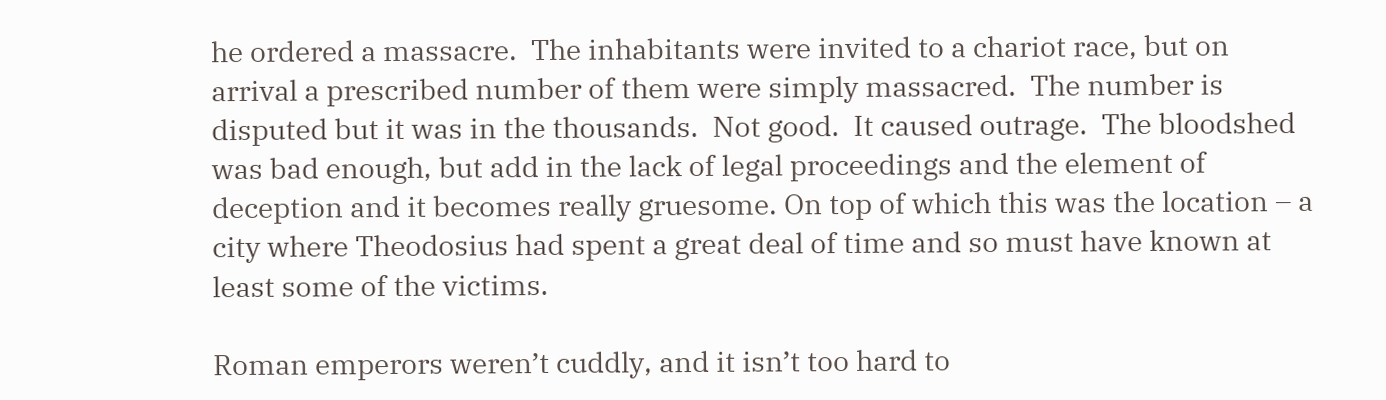he ordered a massacre.  The inhabitants were invited to a chariot race, but on arrival a prescribed number of them were simply massacred.  The number is disputed but it was in the thousands.  Not good.  It caused outrage.  The bloodshed was bad enough, but add in the lack of legal proceedings and the element of deception and it becomes really gruesome. On top of which this was the location – a city where Theodosius had spent a great deal of time and so must have known at least some of the victims.

Roman emperors weren’t cuddly, and it isn’t too hard to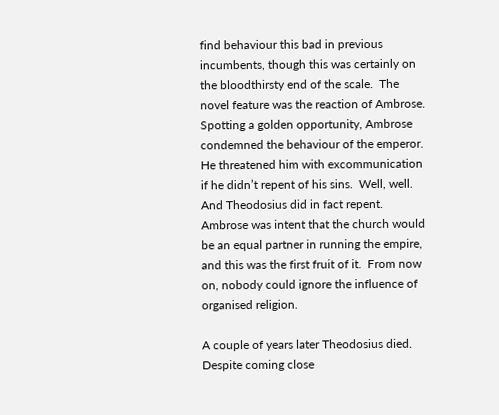find behaviour this bad in previous incumbents, though this was certainly on the bloodthirsty end of the scale.  The novel feature was the reaction of Ambrose.  Spotting a golden opportunity, Ambrose condemned the behaviour of the emperor.  He threatened him with excommunication if he didn’t repent of his sins.  Well, well.  And Theodosius did in fact repent. Ambrose was intent that the church would be an equal partner in running the empire, and this was the first fruit of it.  From now on, nobody could ignore the influence of organised religion.

A couple of years later Theodosius died.  Despite coming close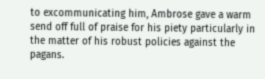to excommunicating him, Ambrose gave a warm send off full of praise for his piety particularly in the matter of his robust policies against the pagans.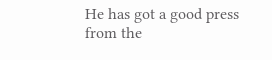He has got a good press from the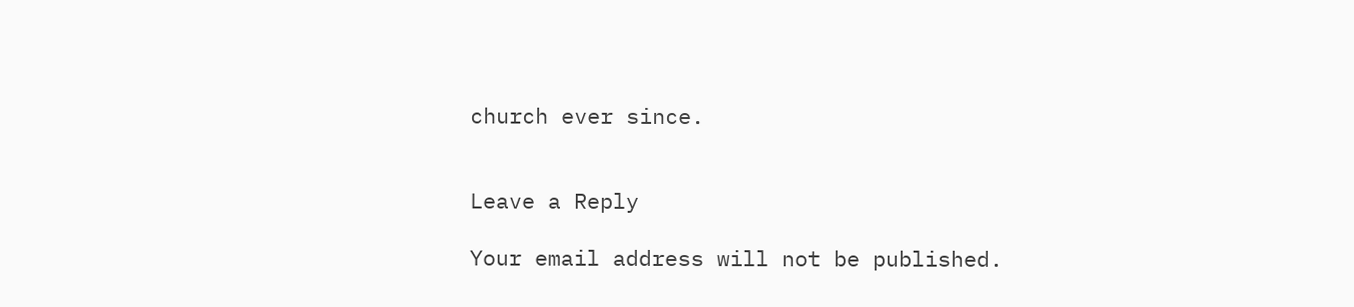church ever since.


Leave a Reply

Your email address will not be published.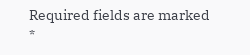Required fields are marked *